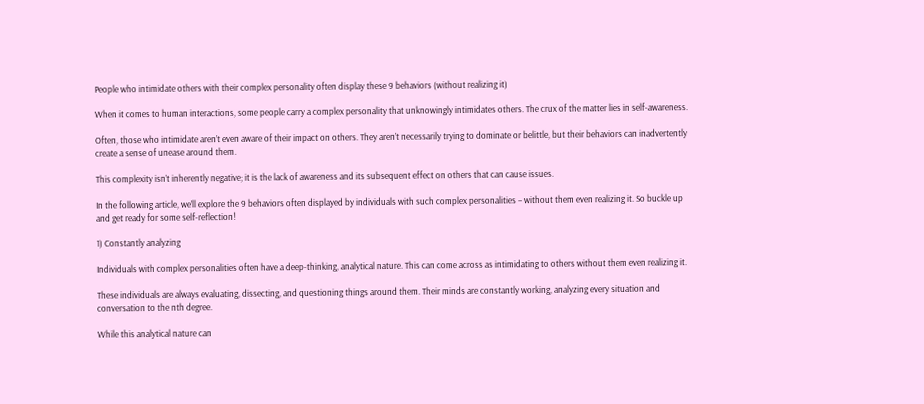People who intimidate others with their complex personality often display these 9 behaviors (without realizing it)

When it comes to human interactions, some people carry a complex personality that unknowingly intimidates others. The crux of the matter lies in self-awareness.

Often, those who intimidate aren’t even aware of their impact on others. They aren’t necessarily trying to dominate or belittle, but their behaviors can inadvertently create a sense of unease around them.

This complexity isn’t inherently negative; it is the lack of awareness and its subsequent effect on others that can cause issues.

In the following article, we’ll explore the 9 behaviors often displayed by individuals with such complex personalities – without them even realizing it. So buckle up and get ready for some self-reflection!

1) Constantly analyzing

Individuals with complex personalities often have a deep-thinking, analytical nature. This can come across as intimidating to others without them even realizing it.

These individuals are always evaluating, dissecting, and questioning things around them. Their minds are constantly working, analyzing every situation and conversation to the nth degree.

While this analytical nature can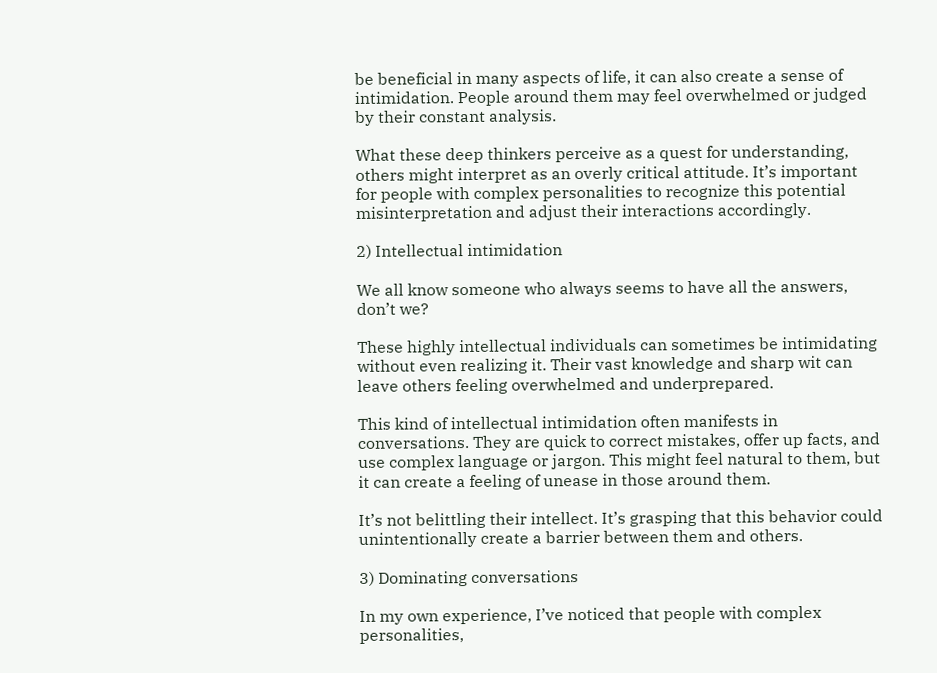be beneficial in many aspects of life, it can also create a sense of intimidation. People around them may feel overwhelmed or judged by their constant analysis.

What these deep thinkers perceive as a quest for understanding, others might interpret as an overly critical attitude. It’s important for people with complex personalities to recognize this potential misinterpretation and adjust their interactions accordingly.

2) Intellectual intimidation

We all know someone who always seems to have all the answers, don’t we?

These highly intellectual individuals can sometimes be intimidating without even realizing it. Their vast knowledge and sharp wit can leave others feeling overwhelmed and underprepared.

This kind of intellectual intimidation often manifests in conversations. They are quick to correct mistakes, offer up facts, and use complex language or jargon. This might feel natural to them, but it can create a feeling of unease in those around them.

It’s not belittling their intellect. It’s grasping that this behavior could unintentionally create a barrier between them and others.

3) Dominating conversations

In my own experience, I’ve noticed that people with complex personalities,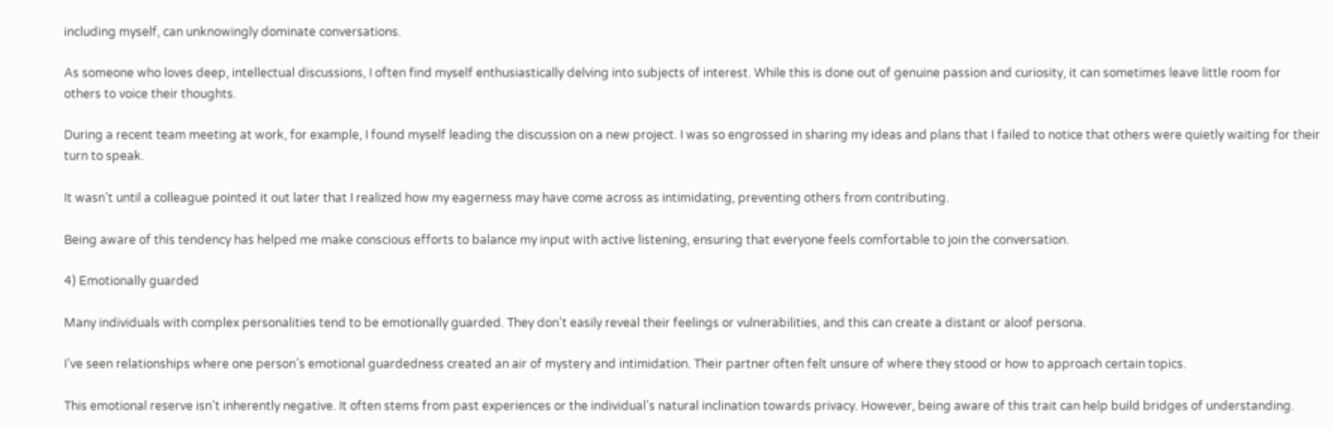including myself, can unknowingly dominate conversations.

As someone who loves deep, intellectual discussions, I often find myself enthusiastically delving into subjects of interest. While this is done out of genuine passion and curiosity, it can sometimes leave little room for others to voice their thoughts.

During a recent team meeting at work, for example, I found myself leading the discussion on a new project. I was so engrossed in sharing my ideas and plans that I failed to notice that others were quietly waiting for their turn to speak.

It wasn’t until a colleague pointed it out later that I realized how my eagerness may have come across as intimidating, preventing others from contributing.

Being aware of this tendency has helped me make conscious efforts to balance my input with active listening, ensuring that everyone feels comfortable to join the conversation.

4) Emotionally guarded

Many individuals with complex personalities tend to be emotionally guarded. They don’t easily reveal their feelings or vulnerabilities, and this can create a distant or aloof persona.

I’ve seen relationships where one person’s emotional guardedness created an air of mystery and intimidation. Their partner often felt unsure of where they stood or how to approach certain topics.

This emotional reserve isn’t inherently negative. It often stems from past experiences or the individual’s natural inclination towards privacy. However, being aware of this trait can help build bridges of understanding.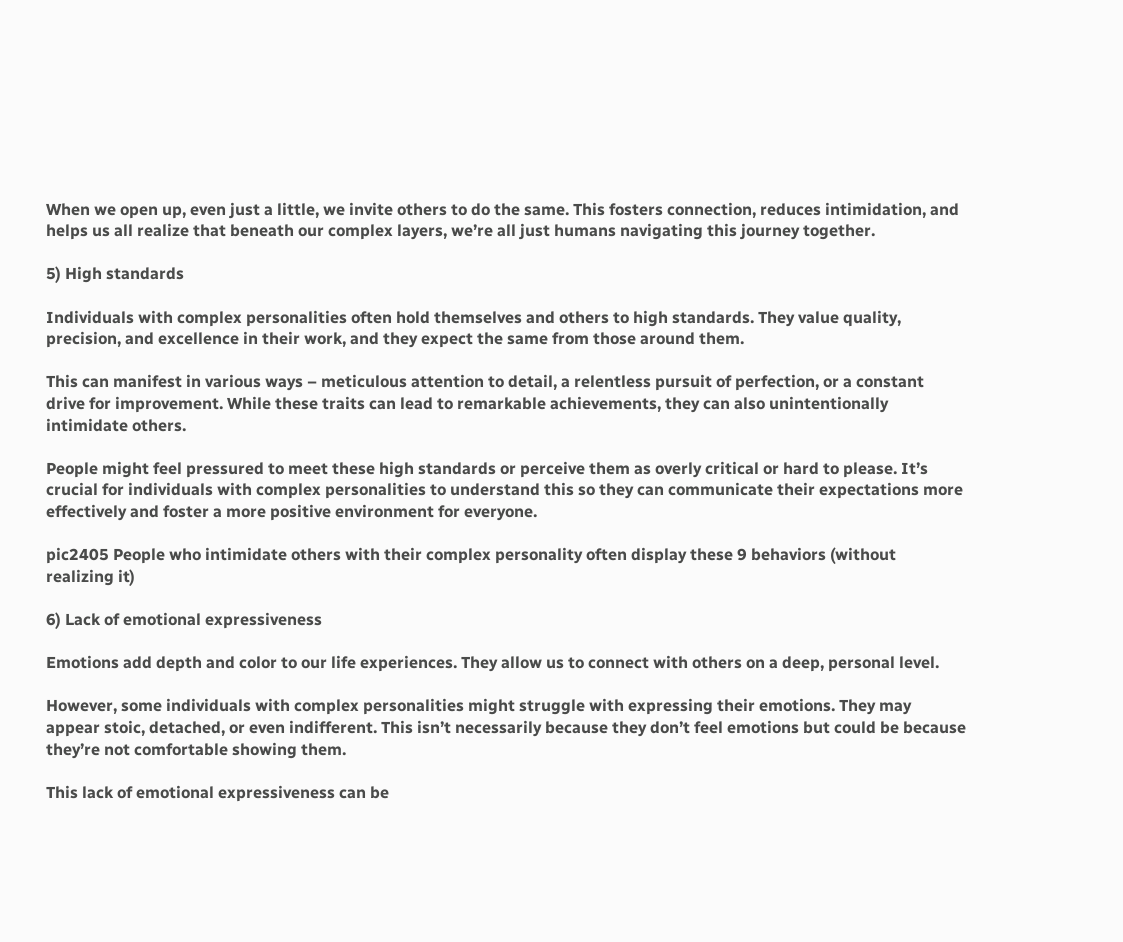When we open up, even just a little, we invite others to do the same. This fosters connection, reduces intimidation, and helps us all realize that beneath our complex layers, we’re all just humans navigating this journey together.

5) High standards

Individuals with complex personalities often hold themselves and others to high standards. They value quality, precision, and excellence in their work, and they expect the same from those around them.

This can manifest in various ways – meticulous attention to detail, a relentless pursuit of perfection, or a constant drive for improvement. While these traits can lead to remarkable achievements, they can also unintentionally intimidate others.

People might feel pressured to meet these high standards or perceive them as overly critical or hard to please. It’s crucial for individuals with complex personalities to understand this so they can communicate their expectations more effectively and foster a more positive environment for everyone.

pic2405 People who intimidate others with their complex personality often display these 9 behaviors (without realizing it)

6) Lack of emotional expressiveness

Emotions add depth and color to our life experiences. They allow us to connect with others on a deep, personal level.

However, some individuals with complex personalities might struggle with expressing their emotions. They may appear stoic, detached, or even indifferent. This isn’t necessarily because they don’t feel emotions but could be because they’re not comfortable showing them.

This lack of emotional expressiveness can be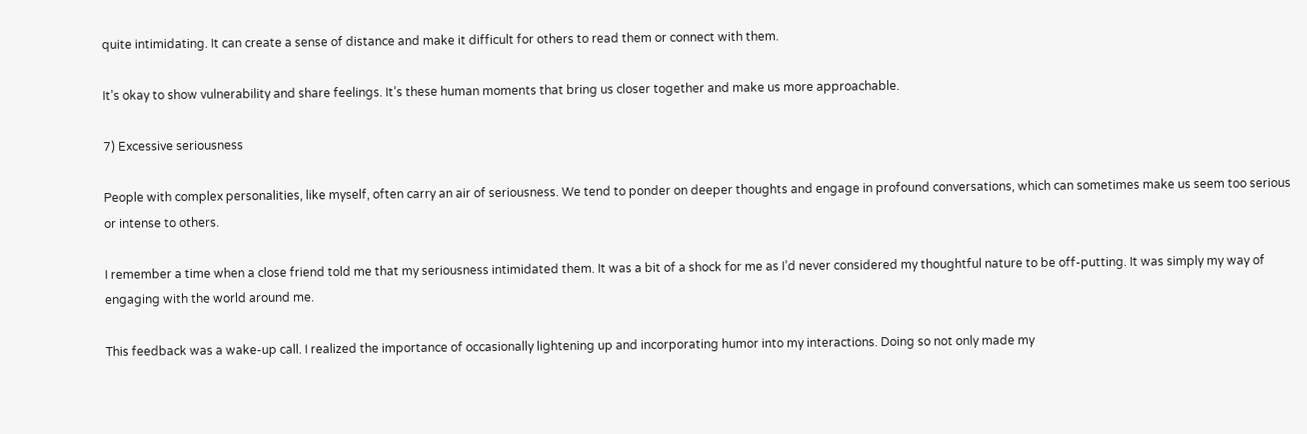quite intimidating. It can create a sense of distance and make it difficult for others to read them or connect with them.

It’s okay to show vulnerability and share feelings. It’s these human moments that bring us closer together and make us more approachable.

7) Excessive seriousness

People with complex personalities, like myself, often carry an air of seriousness. We tend to ponder on deeper thoughts and engage in profound conversations, which can sometimes make us seem too serious or intense to others.

I remember a time when a close friend told me that my seriousness intimidated them. It was a bit of a shock for me as I’d never considered my thoughtful nature to be off-putting. It was simply my way of engaging with the world around me.

This feedback was a wake-up call. I realized the importance of occasionally lightening up and incorporating humor into my interactions. Doing so not only made my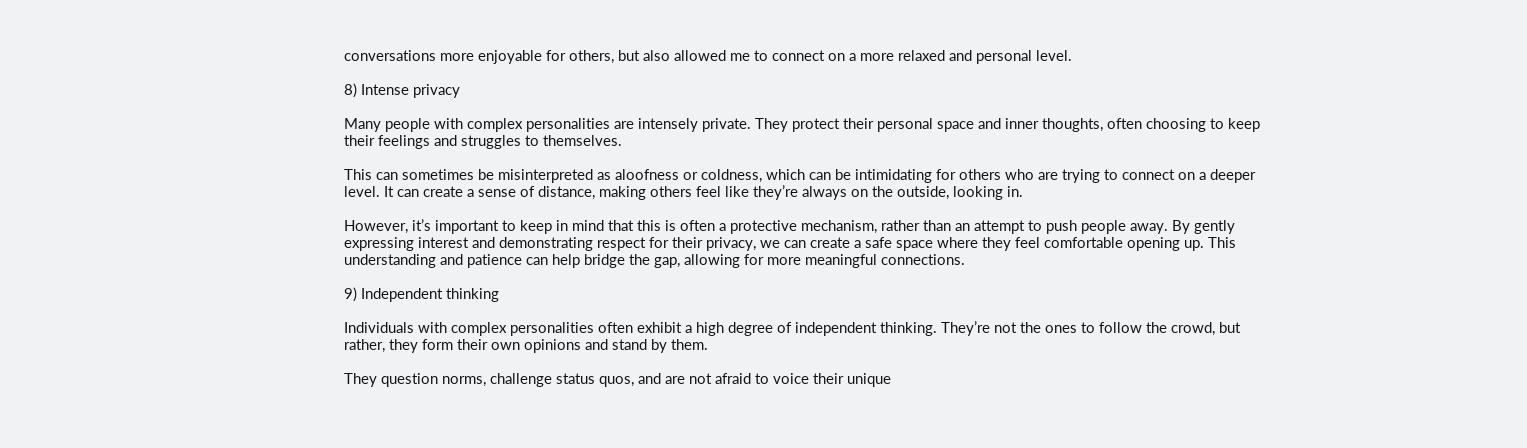conversations more enjoyable for others, but also allowed me to connect on a more relaxed and personal level.

8) Intense privacy

Many people with complex personalities are intensely private. They protect their personal space and inner thoughts, often choosing to keep their feelings and struggles to themselves.

This can sometimes be misinterpreted as aloofness or coldness, which can be intimidating for others who are trying to connect on a deeper level. It can create a sense of distance, making others feel like they’re always on the outside, looking in.

However, it’s important to keep in mind that this is often a protective mechanism, rather than an attempt to push people away. By gently expressing interest and demonstrating respect for their privacy, we can create a safe space where they feel comfortable opening up. This understanding and patience can help bridge the gap, allowing for more meaningful connections.

9) Independent thinking

Individuals with complex personalities often exhibit a high degree of independent thinking. They’re not the ones to follow the crowd, but rather, they form their own opinions and stand by them.

They question norms, challenge status quos, and are not afraid to voice their unique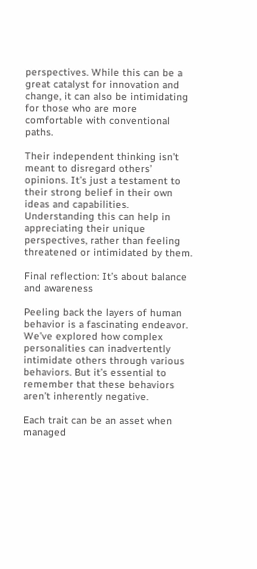perspectives. While this can be a great catalyst for innovation and change, it can also be intimidating for those who are more comfortable with conventional paths.

Their independent thinking isn’t meant to disregard others’ opinions. It’s just a testament to their strong belief in their own ideas and capabilities. Understanding this can help in appreciating their unique perspectives, rather than feeling threatened or intimidated by them.

Final reflection: It’s about balance and awareness

Peeling back the layers of human behavior is a fascinating endeavor. We’ve explored how complex personalities can inadvertently intimidate others through various behaviors. But it’s essential to remember that these behaviors aren’t inherently negative.

Each trait can be an asset when managed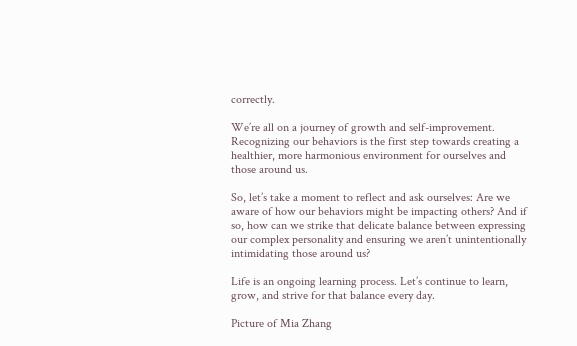correctly.

We’re all on a journey of growth and self-improvement. Recognizing our behaviors is the first step towards creating a healthier, more harmonious environment for ourselves and those around us.

So, let’s take a moment to reflect and ask ourselves: Are we aware of how our behaviors might be impacting others? And if so, how can we strike that delicate balance between expressing our complex personality and ensuring we aren’t unintentionally intimidating those around us?

Life is an ongoing learning process. Let’s continue to learn, grow, and strive for that balance every day.

Picture of Mia Zhang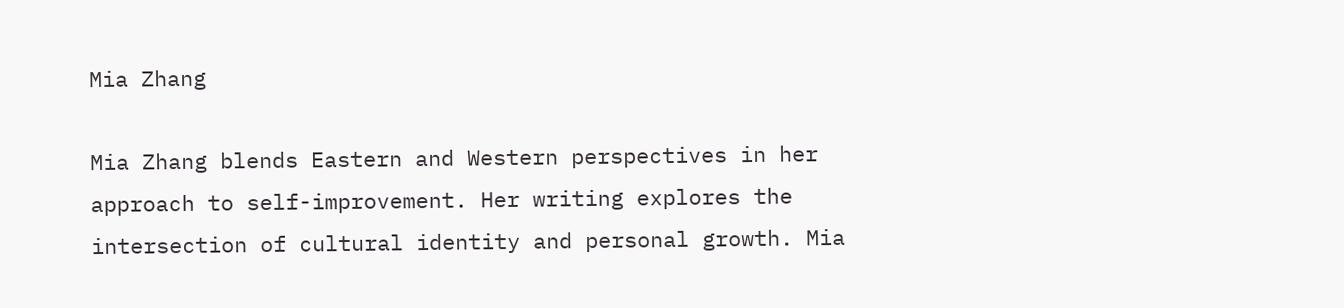Mia Zhang

Mia Zhang blends Eastern and Western perspectives in her approach to self-improvement. Her writing explores the intersection of cultural identity and personal growth. Mia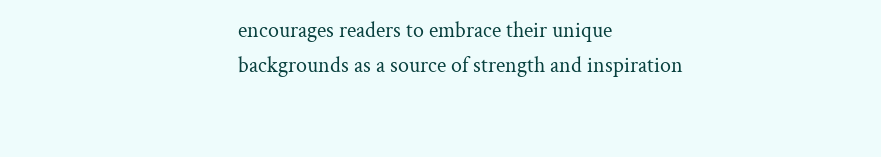encourages readers to embrace their unique backgrounds as a source of strength and inspiration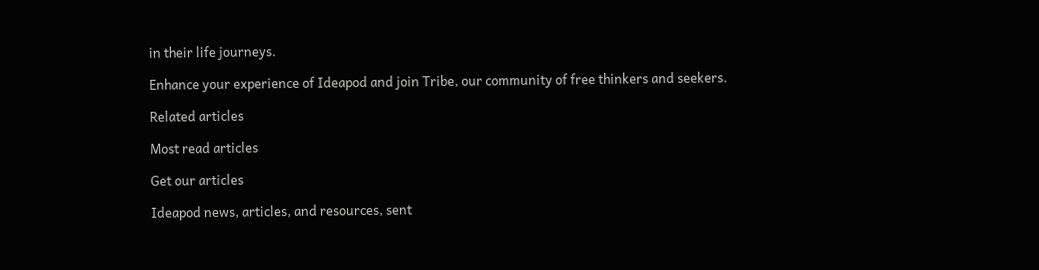in their life journeys.

Enhance your experience of Ideapod and join Tribe, our community of free thinkers and seekers.

Related articles

Most read articles

Get our articles

Ideapod news, articles, and resources, sent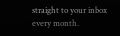straight to your inbox every month.